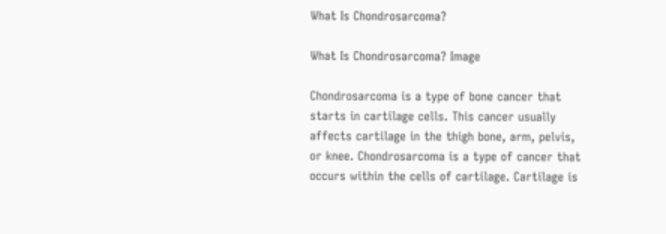What Is Chondrosarcoma?

What Is Chondrosarcoma? Image

Chondrosarcoma is a type of bone cancer that starts in cartilage cells. This cancer usually affects cartilage in the thigh bone, arm, pelvis, or knee. Chondrosarcoma is a type of cancer that occurs within the cells of cartilage. Cartilage is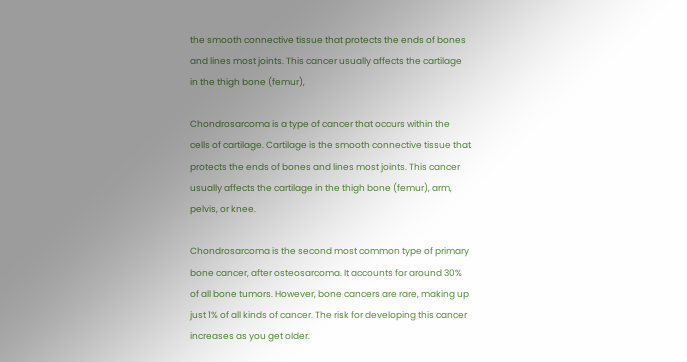the smooth connective tissue that protects the ends of bones and lines most joints. This cancer usually affects the cartilage in the thigh bone (femur),

Chondrosarcoma is a type of cancer that occurs within the cells of cartilage. Cartilage is the smooth connective tissue that protects the ends of bones and lines most joints. This cancer usually affects the cartilage in the thigh bone (femur), arm, pelvis, or knee.

Chondrosarcoma is the second most common type of primary bone cancer, after osteosarcoma. It accounts for around 30% of all bone tumors. However, bone cancers are rare, making up just 1% of all kinds of cancer. The risk for developing this cancer increases as you get older.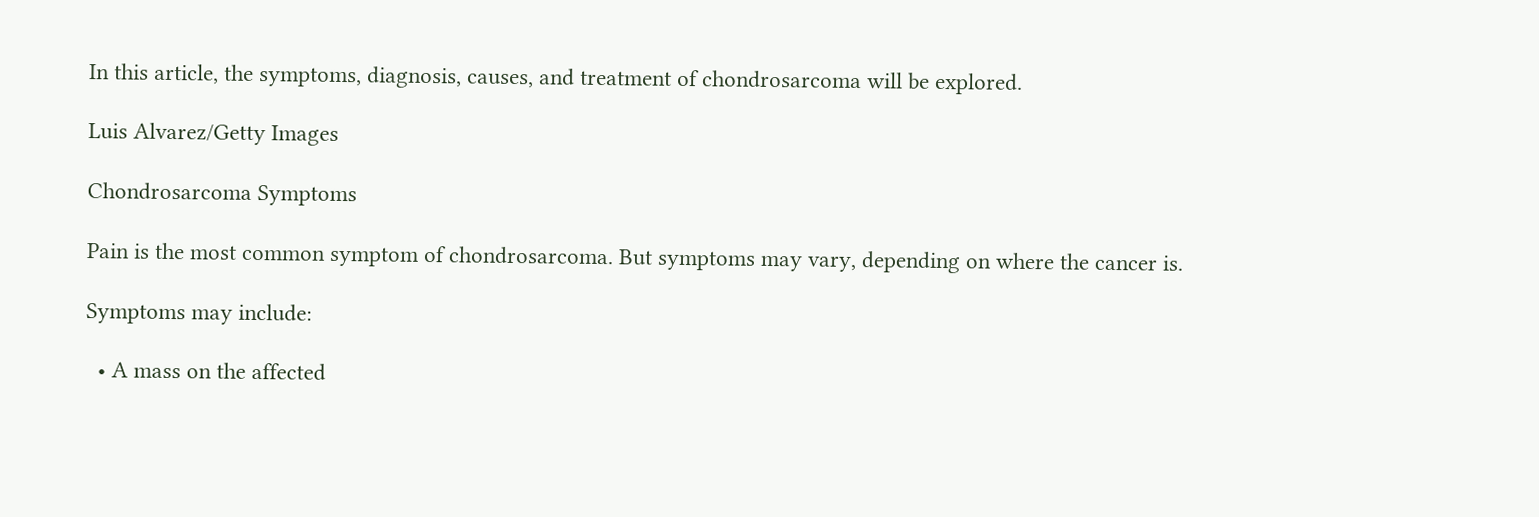In this article, the symptoms, diagnosis, causes, and treatment of chondrosarcoma will be explored.

Luis Alvarez/Getty Images

Chondrosarcoma Symptoms

Pain is the most common symptom of chondrosarcoma. But symptoms may vary, depending on where the cancer is.

Symptoms may include:

  • A mass on the affected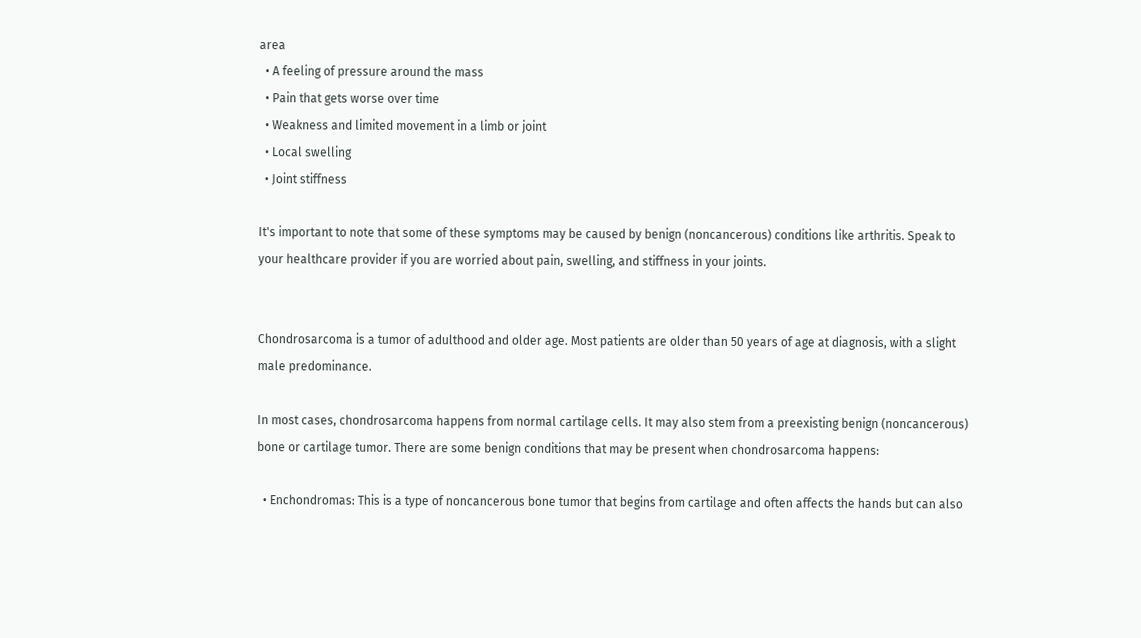area
  • A feeling of pressure around the mass
  • Pain that gets worse over time
  • Weakness and limited movement in a limb or joint
  • Local swelling
  • Joint stiffness

It's important to note that some of these symptoms may be caused by benign (noncancerous) conditions like arthritis. Speak to your healthcare provider if you are worried about pain, swelling, and stiffness in your joints.


Chondrosarcoma is a tumor of adulthood and older age. Most patients are older than 50 years of age at diagnosis, with a slight male predominance.

In most cases, chondrosarcoma happens from normal cartilage cells. It may also stem from a preexisting benign (noncancerous) bone or cartilage tumor. There are some benign conditions that may be present when chondrosarcoma happens:

  • Enchondromas: This is a type of noncancerous bone tumor that begins from cartilage and often affects the hands but can also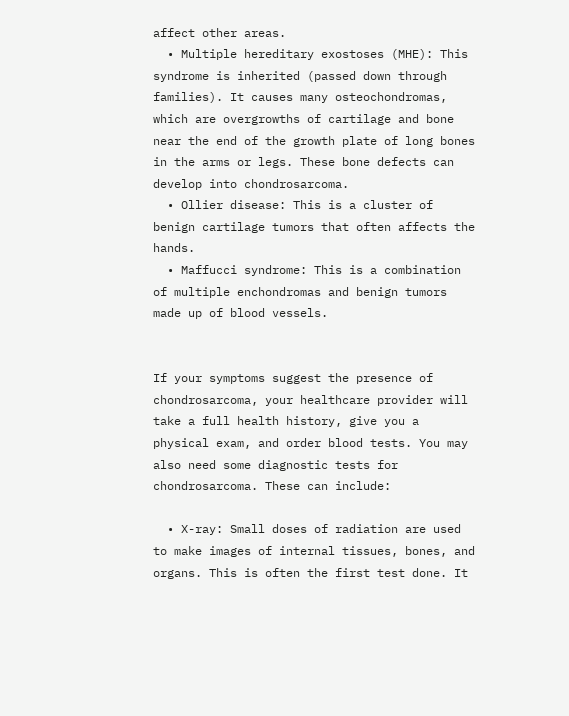affect other areas.
  • Multiple hereditary exostoses (MHE): This syndrome is inherited (passed down through families). It causes many osteochondromas, which are overgrowths of cartilage and bone near the end of the growth plate of long bones in the arms or legs. These bone defects can develop into chondrosarcoma.
  • Ollier disease: This is a cluster of benign cartilage tumors that often affects the hands.
  • Maffucci syndrome: This is a combination of multiple enchondromas and benign tumors made up of blood vessels.


If your symptoms suggest the presence of chondrosarcoma, your healthcare provider will take a full health history, give you a physical exam, and order blood tests. You may also need some diagnostic tests for chondrosarcoma. These can include:

  • X-ray: Small doses of radiation are used to make images of internal tissues, bones, and organs. This is often the first test done. It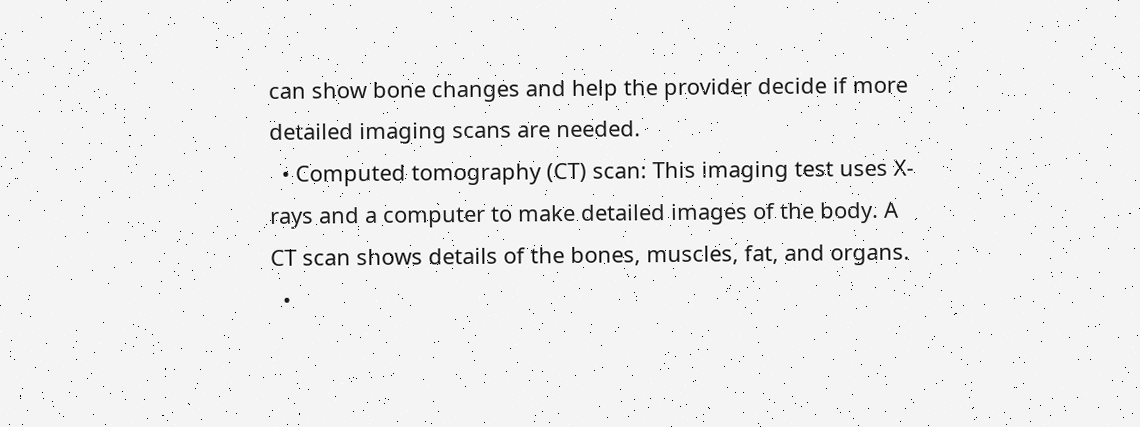can show bone changes and help the provider decide if more detailed imaging scans are needed.
  • Computed tomography (CT) scan: This imaging test uses X-rays and a computer to make detailed images of the body. A CT scan shows details of the bones, muscles, fat, and organs.
  •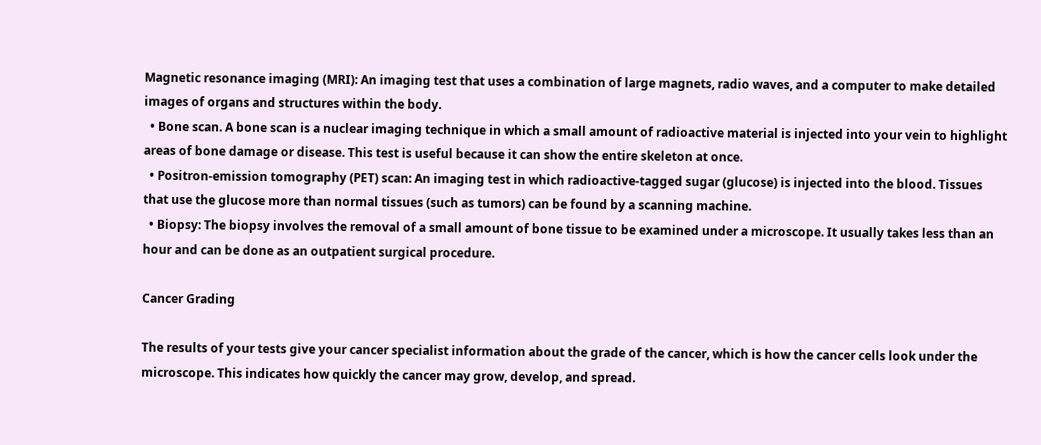Magnetic resonance imaging (MRI): An imaging test that uses a combination of large magnets, radio waves, and a computer to make detailed images of organs and structures within the body.
  • Bone scan. A bone scan is a nuclear imaging technique in which a small amount of radioactive material is injected into your vein to highlight areas of bone damage or disease. This test is useful because it can show the entire skeleton at once.
  • Positron-emission tomography (PET) scan: An imaging test in which radioactive-tagged sugar (glucose) is injected into the blood. Tissues that use the glucose more than normal tissues (such as tumors) can be found by a scanning machine.
  • Biopsy: The biopsy involves the removal of a small amount of bone tissue to be examined under a microscope. It usually takes less than an hour and can be done as an outpatient surgical procedure.

Cancer Grading

The results of your tests give your cancer specialist information about the grade of the cancer, which is how the cancer cells look under the microscope. This indicates how quickly the cancer may grow, develop, and spread.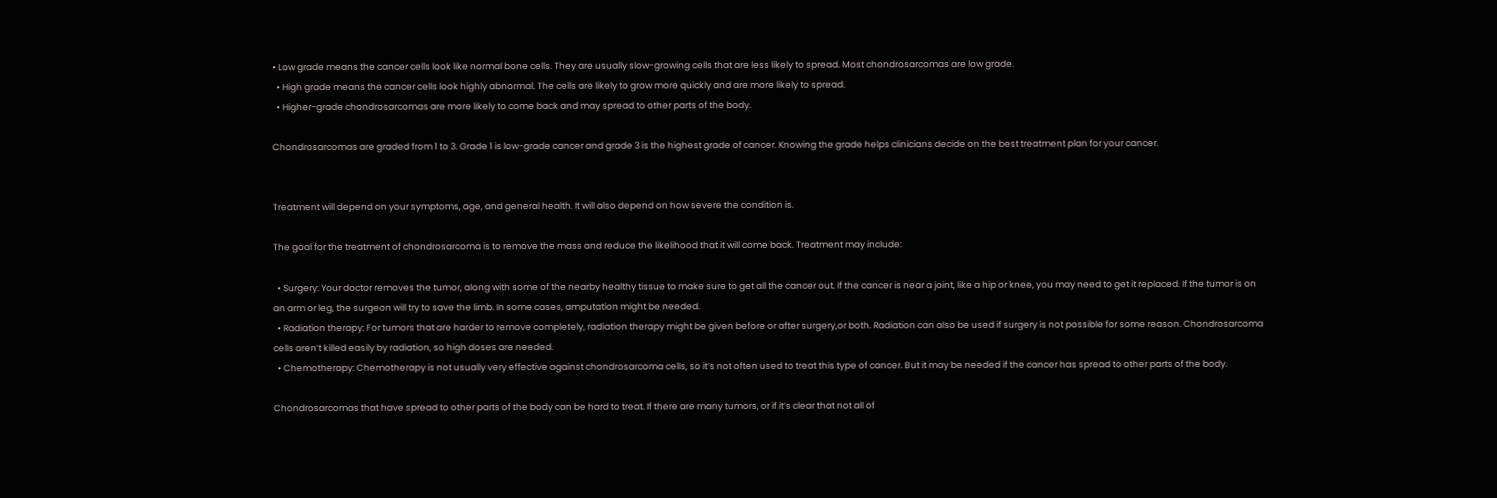• Low grade means the cancer cells look like normal bone cells. They are usually slow-growing cells that are less likely to spread. Most chondrosarcomas are low grade.
  • High grade means the cancer cells look highly abnormal. The cells are likely to grow more quickly and are more likely to spread.
  • Higher-grade chondrosarcomas are more likely to come back and may spread to other parts of the body.

Chondrosarcomas are graded from 1 to 3. Grade 1 is low-grade cancer and grade 3 is the highest grade of cancer. Knowing the grade helps clinicians decide on the best treatment plan for your cancer.


Treatment will depend on your symptoms, age, and general health. It will also depend on how severe the condition is.

The goal for the treatment of chondrosarcoma is to remove the mass and reduce the likelihood that it will come back. Treatment may include:

  • Surgery: Your doctor removes the tumor, along with some of the nearby healthy tissue to make sure to get all the cancer out. If the cancer is near a joint, like a hip or knee, you may need to get it replaced. If the tumor is on an arm or leg, the surgeon will try to save the limb. In some cases, amputation might be needed.
  • Radiation therapy: For tumors that are harder to remove completely, radiation therapy might be given before or after surgery,or both. Radiation can also be used if surgery is not possible for some reason. Chondrosarcoma cells aren’t killed easily by radiation, so high doses are needed.
  • Chemotherapy: Chemotherapy is not usually very effective against chondrosarcoma cells, so it’s not often used to treat this type of cancer. But it may be needed if the cancer has spread to other parts of the body.

Chondrosarcomas that have spread to other parts of the body can be hard to treat. If there are many tumors, or if it’s clear that not all of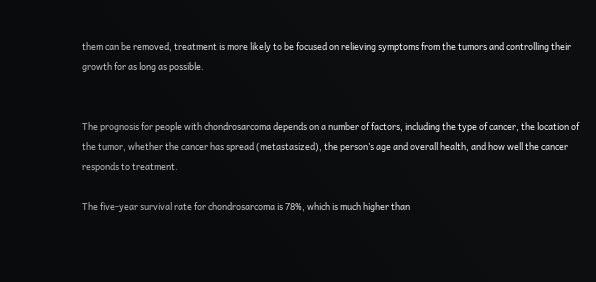them can be removed, treatment is more likely to be focused on relieving symptoms from the tumors and controlling their growth for as long as possible.


The prognosis for people with chondrosarcoma depends on a number of factors, including the type of cancer, the location of the tumor, whether the cancer has spread (metastasized), the person’s age and overall health, and how well the cancer responds to treatment.

The five-year survival rate for chondrosarcoma is 78%, which is much higher than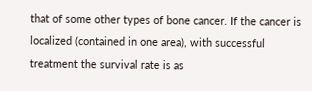that of some other types of bone cancer. If the cancer is localized (contained in one area), with successful treatment the survival rate is as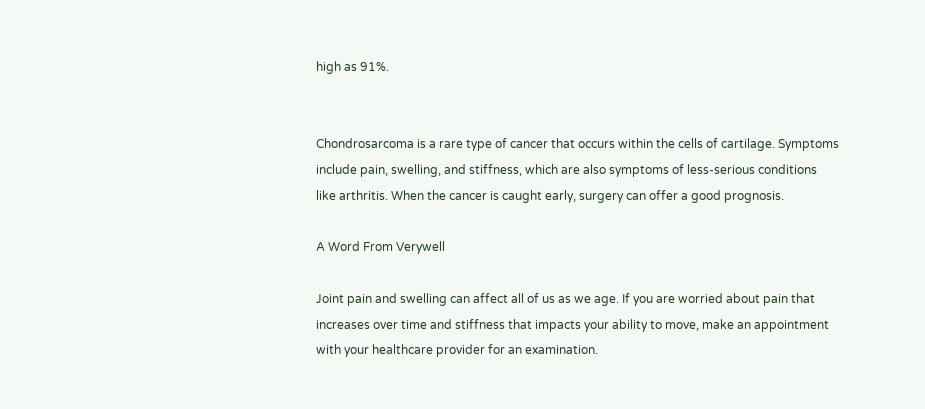high as 91%.


Chondrosarcoma is a rare type of cancer that occurs within the cells of cartilage. Symptoms include pain, swelling, and stiffness, which are also symptoms of less-serious conditions like arthritis. When the cancer is caught early, surgery can offer a good prognosis.

A Word From Verywell

Joint pain and swelling can affect all of us as we age. If you are worried about pain that increases over time and stiffness that impacts your ability to move, make an appointment with your healthcare provider for an examination.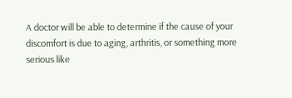A doctor will be able to determine if the cause of your discomfort is due to aging, arthritis, or something more serious like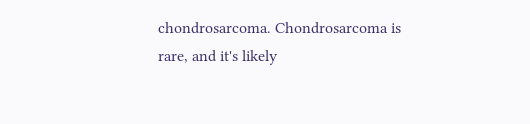chondrosarcoma. Chondrosarcoma is rare, and it's likely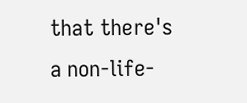that there's a non-life-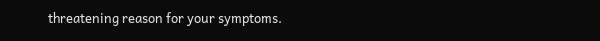threatening reason for your symptoms.